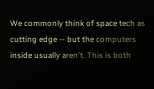We commonly think of space tech as cutting edge -- but the computers inside usually aren't. This is both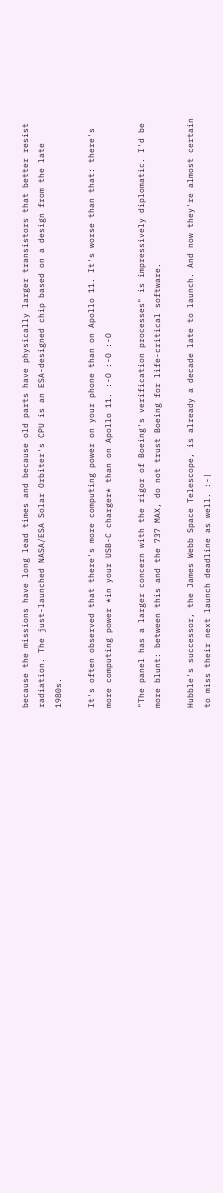because the missions have long lead times and because old parts have physically larger transistors that better resist radiation. The just-launched NASA/ESA Solar Orbiter's CPU is an ESA-designed chip based on a design from the late 1980s.

It's often observed that there's more computing power on your phone than on Apollo 11. It's worse than that: there's more computing power *in your USB-C charger* than on Apollo 11. :-O :-O :-O

"The panel has a larger concern with the rigor of Boeing's verification processes" is impressively diplomatic. I'd be more blunt: between this and the 737 MAX, do not trust Boeing for life-critical software.

Hubble's successor, the James Webb Space Telescope, is already a decade late to launch. And now they're almost certain to miss their next launch deadline as well. :-|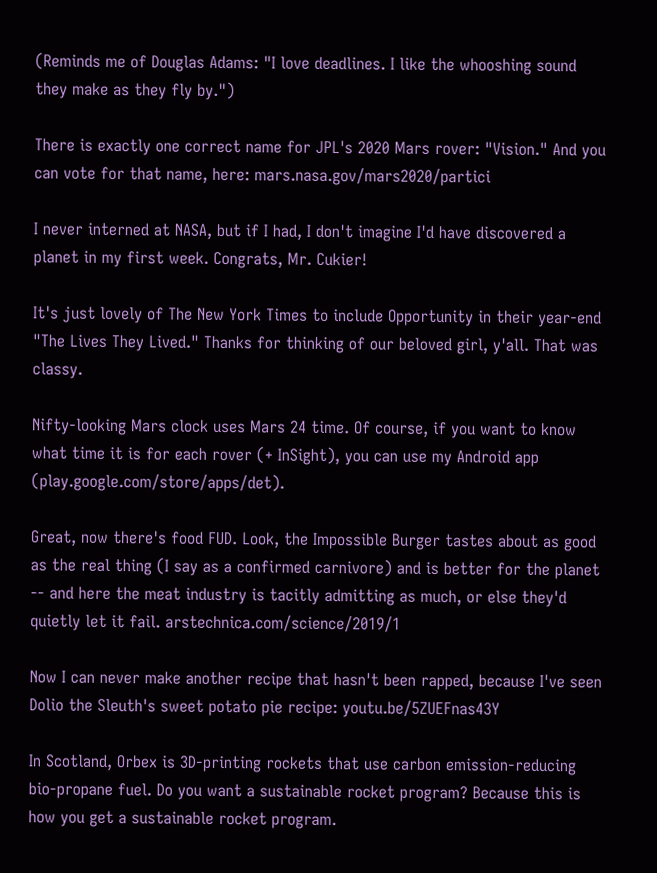(Reminds me of Douglas Adams: "I love deadlines. I like the whooshing sound they make as they fly by.")

There is exactly one correct name for JPL's 2020 Mars rover: "Vision." And you can vote for that name, here: mars.nasa.gov/mars2020/partici

I never interned at NASA, but if I had, I don't imagine I'd have discovered a planet in my first week. Congrats, Mr. Cukier!

It's just lovely of The New York Times to include Opportunity in their year-end "The Lives They Lived." Thanks for thinking of our beloved girl, y'all. That was classy.

Nifty-looking Mars clock uses Mars 24 time. Of course, if you want to know what time it is for each rover (+ InSight), you can use my Android app (play.google.com/store/apps/det).

Great, now there's food FUD. Look, the Impossible Burger tastes about as good as the real thing (I say as a confirmed carnivore) and is better for the planet -- and here the meat industry is tacitly admitting as much, or else they'd quietly let it fail. arstechnica.com/science/2019/1

Now I can never make another recipe that hasn't been rapped, because I've seen
Dolio the Sleuth's sweet potato pie recipe: youtu.be/5ZUEFnas43Y

In Scotland, Orbex is 3D-printing rockets that use carbon emission-reducing bio-propane fuel. Do you want a sustainable rocket program? Because this is how you get a sustainable rocket program.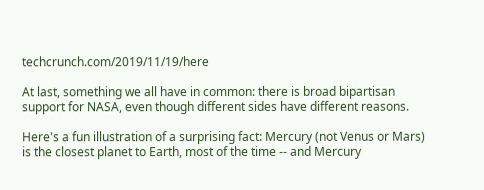techcrunch.com/2019/11/19/here

At last, something we all have in common: there is broad bipartisan support for NASA, even though different sides have different reasons.

Here's a fun illustration of a surprising fact: Mercury (not Venus or Mars) is the closest planet to Earth, most of the time -- and Mercury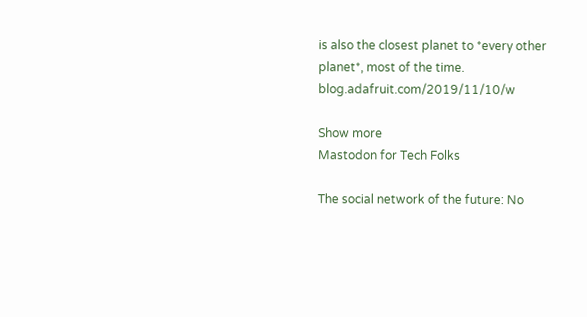is also the closest planet to *every other planet*, most of the time. blog.adafruit.com/2019/11/10/w

Show more
Mastodon for Tech Folks

The social network of the future: No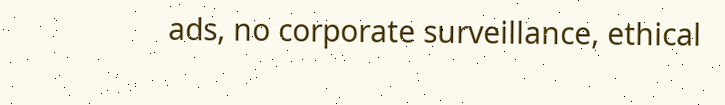ads, no corporate surveillance, ethical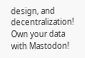design, and decentralization! Own your data with Mastodon!